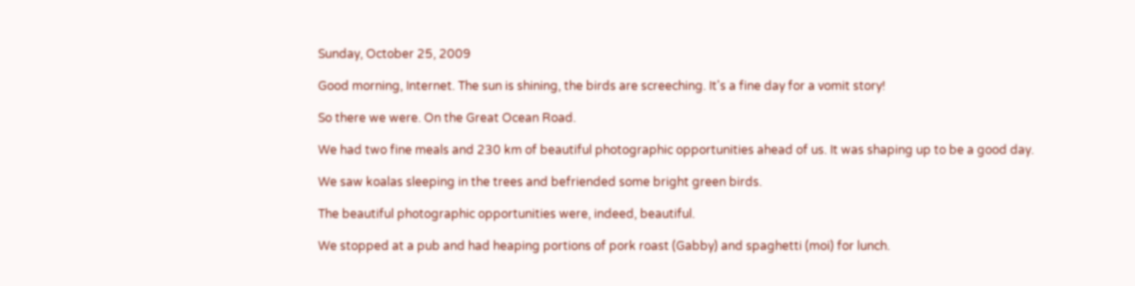Sunday, October 25, 2009

Good morning, Internet. The sun is shining, the birds are screeching. It's a fine day for a vomit story!

So there we were. On the Great Ocean Road.

We had two fine meals and 230 km of beautiful photographic opportunities ahead of us. It was shaping up to be a good day.

We saw koalas sleeping in the trees and befriended some bright green birds.

The beautiful photographic opportunities were, indeed, beautiful.

We stopped at a pub and had heaping portions of pork roast (Gabby) and spaghetti (moi) for lunch.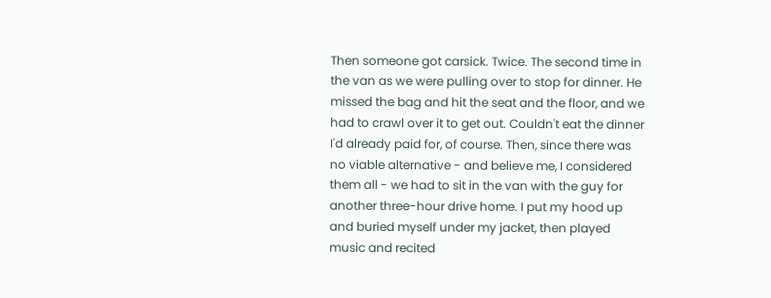Then someone got carsick. Twice. The second time in the van as we were pulling over to stop for dinner. He missed the bag and hit the seat and the floor, and we had to crawl over it to get out. Couldn't eat the dinner I'd already paid for, of course. Then, since there was no viable alternative - and believe me, I considered them all - we had to sit in the van with the guy for another three-hour drive home. I put my hood up and buried myself under my jacket, then played music and recited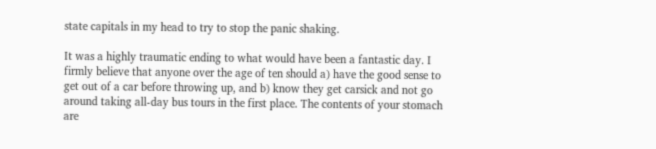state capitals in my head to try to stop the panic shaking.

It was a highly traumatic ending to what would have been a fantastic day. I firmly believe that anyone over the age of ten should a) have the good sense to get out of a car before throwing up, and b) know they get carsick and not go around taking all-day bus tours in the first place. The contents of your stomach are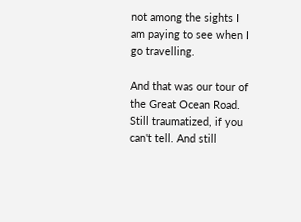not among the sights I am paying to see when I go travelling.

And that was our tour of the Great Ocean Road. Still traumatized, if you can't tell. And still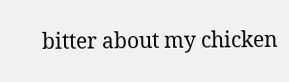bitter about my chicken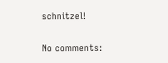schnitzel!

No comments: